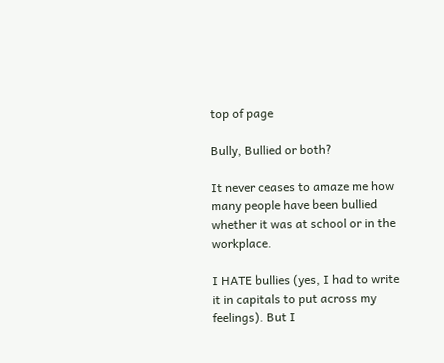top of page

Bully, Bullied or both?

It never ceases to amaze me how many people have been bullied whether it was at school or in the workplace.

I HATE bullies (yes, I had to write it in capitals to put across my feelings). But I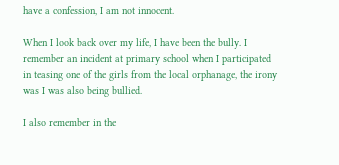have a confession, I am not innocent.

When I look back over my life, I have been the bully. I remember an incident at primary school when I participated in teasing one of the girls from the local orphanage, the irony was I was also being bullied.

I also remember in the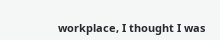workplace, I thought I was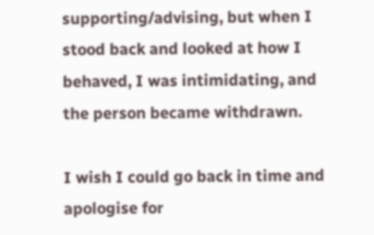supporting/advising, but when I stood back and looked at how I behaved, I was intimidating, and the person became withdrawn.

I wish I could go back in time and apologise for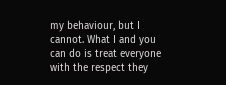my behaviour, but I cannot. What I and you can do is treat everyone with the respect they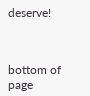deserve!



bottom of page